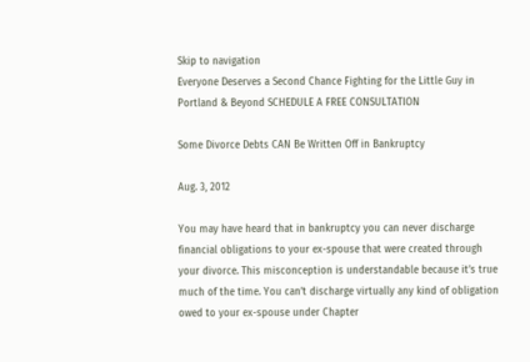Skip to navigation
Everyone Deserves a Second Chance Fighting for the Little Guy in Portland & Beyond SCHEDULE A FREE CONSULTATION

Some Divorce Debts CAN Be Written Off in Bankruptcy

Aug. 3, 2012

You may have heard that in bankruptcy you can never discharge financial obligations to your ex-spouse that were created through your divorce. This misconception is understandable because it’s true much of the time. You can’t discharge virtually any kind of obligation owed to your ex-spouse under Chapter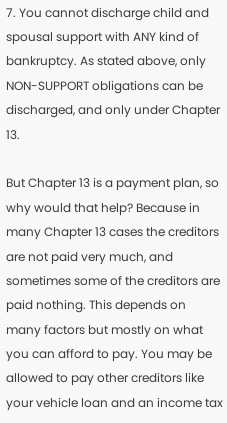7. You cannot discharge child and spousal support with ANY kind of bankruptcy. As stated above, only NON-SUPPORT obligations can be discharged, and only under Chapter 13.

But Chapter 13 is a payment plan, so why would that help? Because in many Chapter 13 cases the creditors are not paid very much, and sometimes some of the creditors are paid nothing. This depends on many factors but mostly on what you can afford to pay. You may be allowed to pay other creditors like your vehicle loan and an income tax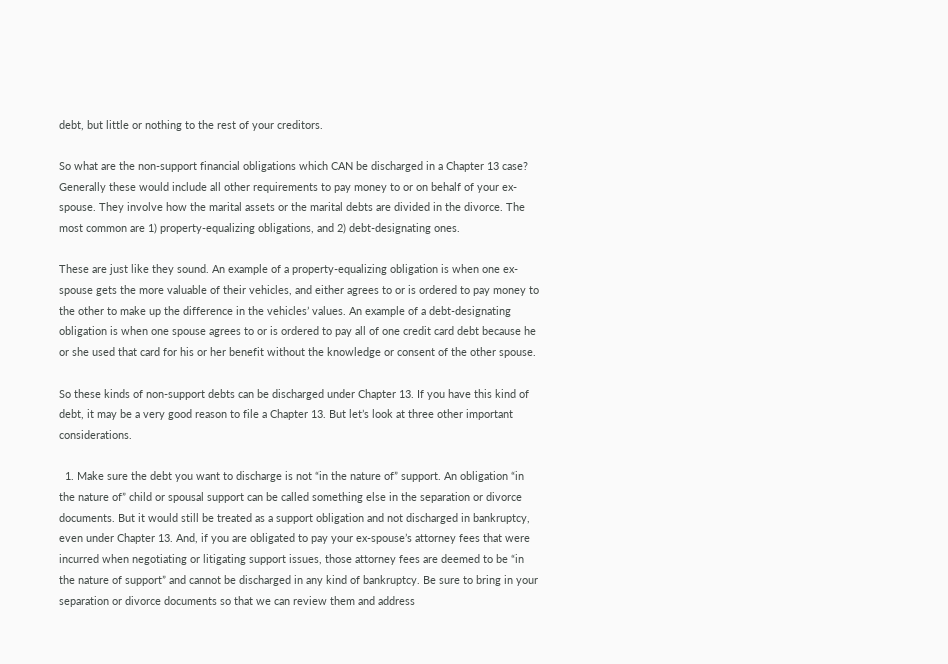debt, but little or nothing to the rest of your creditors.

So what are the non-support financial obligations which CAN be discharged in a Chapter 13 case? Generally these would include all other requirements to pay money to or on behalf of your ex-spouse. They involve how the marital assets or the marital debts are divided in the divorce. The most common are 1) property-equalizing obligations, and 2) debt-designating ones.

These are just like they sound. An example of a property-equalizing obligation is when one ex-spouse gets the more valuable of their vehicles, and either agrees to or is ordered to pay money to the other to make up the difference in the vehicles’ values. An example of a debt-designating obligation is when one spouse agrees to or is ordered to pay all of one credit card debt because he or she used that card for his or her benefit without the knowledge or consent of the other spouse.

So these kinds of non-support debts can be discharged under Chapter 13. If you have this kind of debt, it may be a very good reason to file a Chapter 13. But let’s look at three other important considerations.

  1. Make sure the debt you want to discharge is not “in the nature of” support. An obligation “in the nature of” child or spousal support can be called something else in the separation or divorce documents. But it would still be treated as a support obligation and not discharged in bankruptcy, even under Chapter 13. And, if you are obligated to pay your ex-spouse’s attorney fees that were incurred when negotiating or litigating support issues, those attorney fees are deemed to be “in the nature of support” and cannot be discharged in any kind of bankruptcy. Be sure to bring in your separation or divorce documents so that we can review them and address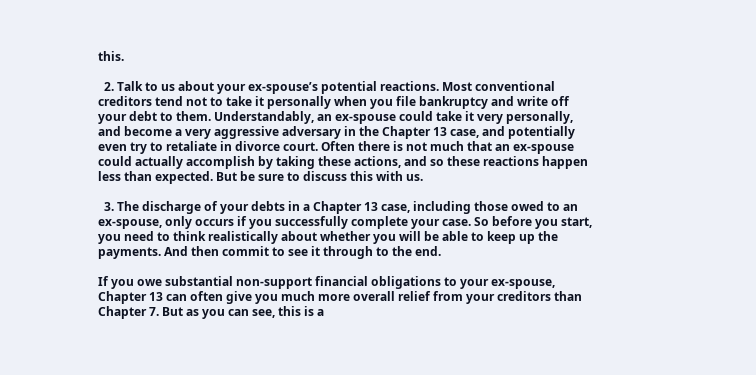this.

  2. Talk to us about your ex-spouse’s potential reactions. Most conventional creditors tend not to take it personally when you file bankruptcy and write off your debt to them. Understandably, an ex-spouse could take it very personally, and become a very aggressive adversary in the Chapter 13 case, and potentially even try to retaliate in divorce court. Often there is not much that an ex-spouse could actually accomplish by taking these actions, and so these reactions happen less than expected. But be sure to discuss this with us.

  3. The discharge of your debts in a Chapter 13 case, including those owed to an ex-spouse, only occurs if you successfully complete your case. So before you start, you need to think realistically about whether you will be able to keep up the payments. And then commit to see it through to the end.

If you owe substantial non-support financial obligations to your ex-spouse, Chapter 13 can often give you much more overall relief from your creditors than Chapter 7. But as you can see, this is a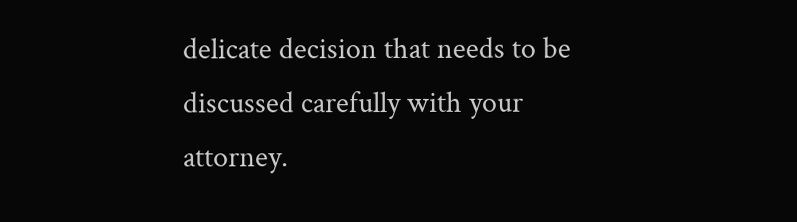delicate decision that needs to be discussed carefully with your attorney.